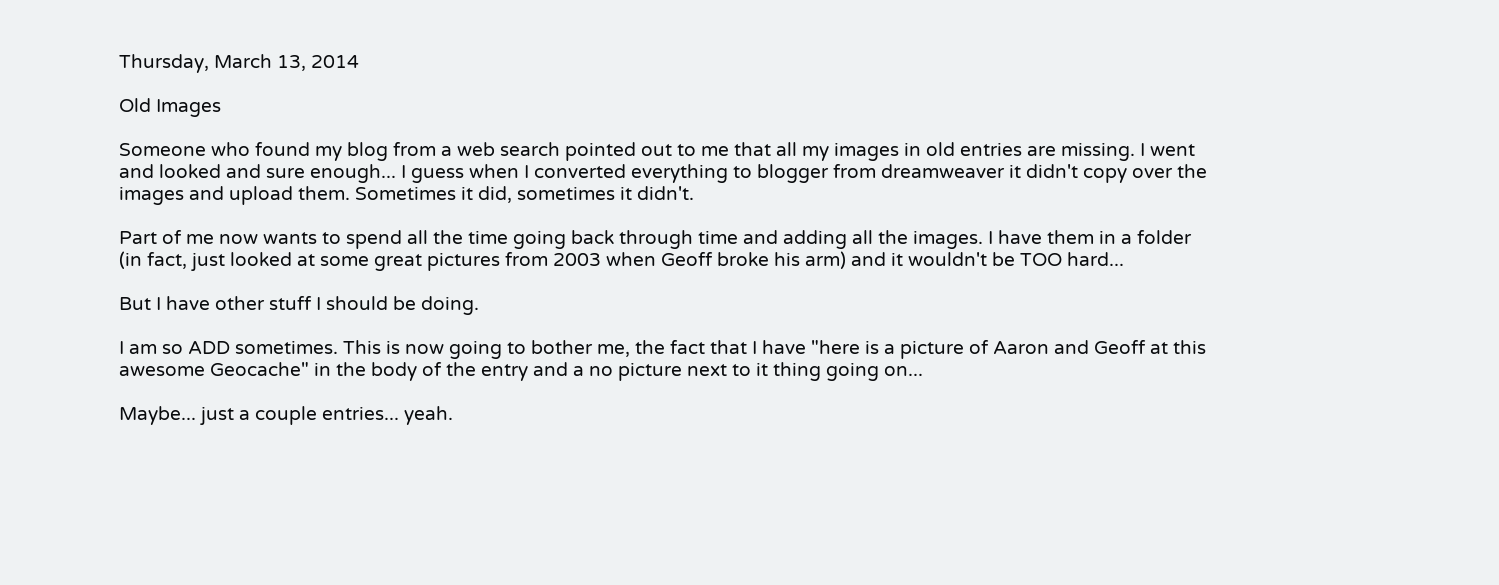Thursday, March 13, 2014

Old Images

Someone who found my blog from a web search pointed out to me that all my images in old entries are missing. I went and looked and sure enough... I guess when I converted everything to blogger from dreamweaver it didn't copy over the images and upload them. Sometimes it did, sometimes it didn't.

Part of me now wants to spend all the time going back through time and adding all the images. I have them in a folder (in fact, just looked at some great pictures from 2003 when Geoff broke his arm) and it wouldn't be TOO hard...

But I have other stuff I should be doing.

I am so ADD sometimes. This is now going to bother me, the fact that I have "here is a picture of Aaron and Geoff at this awesome Geocache" in the body of the entry and a no picture next to it thing going on...

Maybe... just a couple entries... yeah.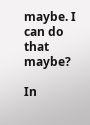maybe. I can do that maybe?

In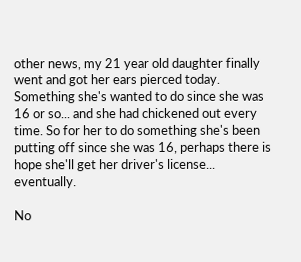other news, my 21 year old daughter finally went and got her ears pierced today. Something she's wanted to do since she was 16 or so... and she had chickened out every time. So for her to do something she's been putting off since she was 16, perhaps there is hope she'll get her driver's license... eventually.

No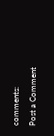comments:

Post a Comment